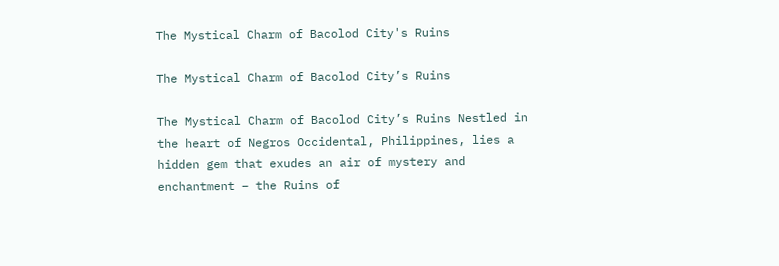The Mystical Charm of Bacolod City's Ruins

The Mystical Charm of Bacolod City’s Ruins

The Mystical Charm of Bacolod City’s Ruins Nestled in the heart of Negros Occidental, Philippines, lies a hidden gem that exudes an air of mystery and enchantment – the Ruins of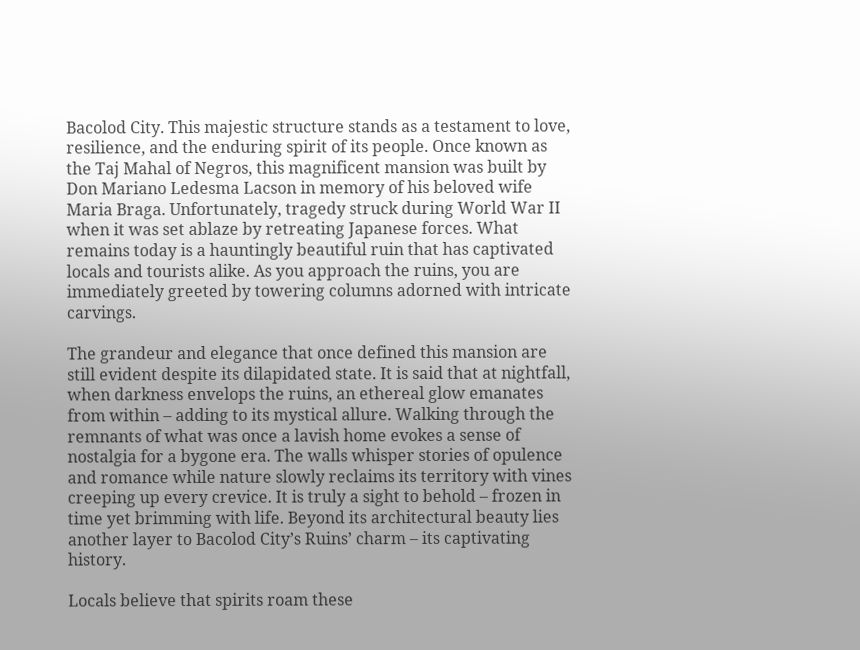Bacolod City. This majestic structure stands as a testament to love, resilience, and the enduring spirit of its people. Once known as the Taj Mahal of Negros, this magnificent mansion was built by Don Mariano Ledesma Lacson in memory of his beloved wife Maria Braga. Unfortunately, tragedy struck during World War II when it was set ablaze by retreating Japanese forces. What remains today is a hauntingly beautiful ruin that has captivated locals and tourists alike. As you approach the ruins, you are immediately greeted by towering columns adorned with intricate carvings.

The grandeur and elegance that once defined this mansion are still evident despite its dilapidated state. It is said that at nightfall, when darkness envelops the ruins, an ethereal glow emanates from within – adding to its mystical allure. Walking through the remnants of what was once a lavish home evokes a sense of nostalgia for a bygone era. The walls whisper stories of opulence and romance while nature slowly reclaims its territory with vines creeping up every crevice. It is truly a sight to behold – frozen in time yet brimming with life. Beyond its architectural beauty lies another layer to Bacolod City’s Ruins’ charm – its captivating history.

Locals believe that spirits roam these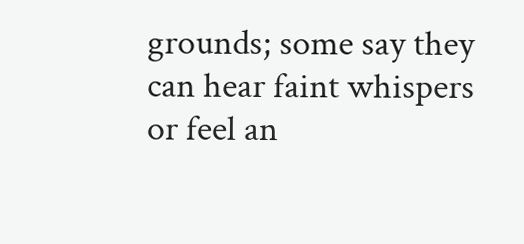grounds; some say they can hear faint whispers or feel an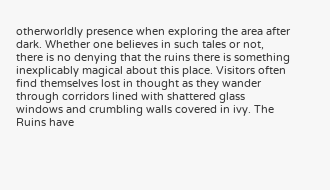otherworldly presence when exploring the area after dark. Whether one believes in such tales or not, there is no denying that the ruins there is something inexplicably magical about this place. Visitors often find themselves lost in thought as they wander through corridors lined with shattered glass windows and crumbling walls covered in ivy. The Ruins have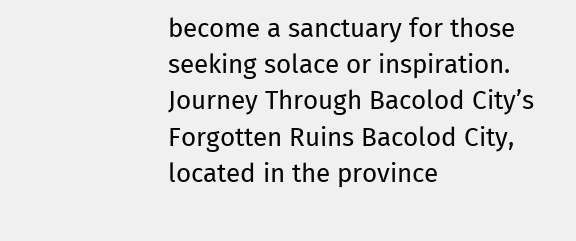become a sanctuary for those seeking solace or inspiration. Journey Through Bacolod City’s Forgotten Ruins Bacolod City, located in the province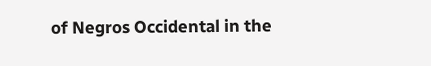of Negros Occidental in the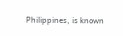Philippines, is known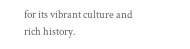for its vibrant culture and rich history.